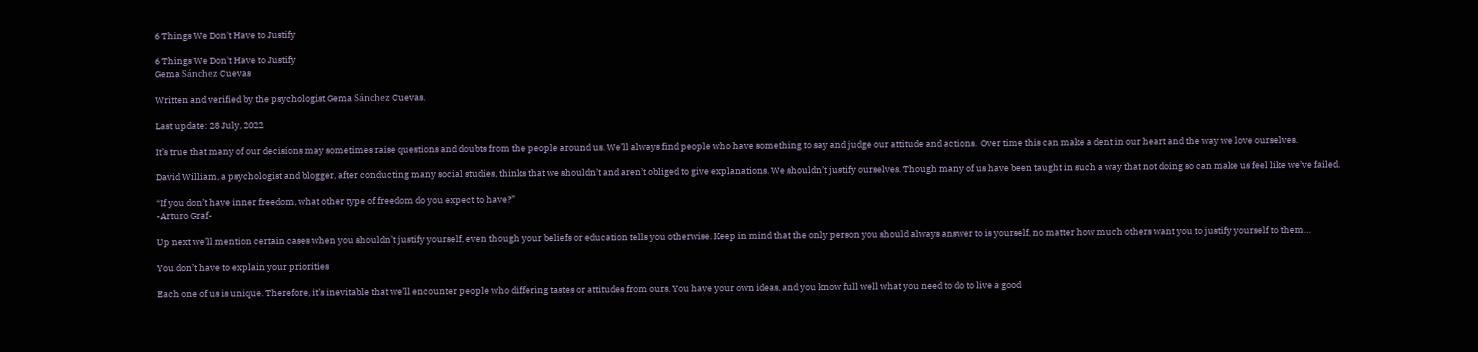6 Things We Don't Have to Justify

6 Things We Don't Have to Justify
Gema Sánchez Cuevas

Written and verified by the psychologist Gema Sánchez Cuevas.

Last update: 28 July, 2022

It’s true that many of our decisions may sometimes raise questions and doubts from the people around us. We’ll always find people who have something to say and judge our attitude and actions.  Over time this can make a dent in our heart and the way we love ourselves.

David William, a psychologist and blogger, after conducting many social studies, thinks that we shouldn’t and aren’t obliged to give explanations. We shouldn’t justify ourselves. Though many of us have been taught in such a way that not doing so can make us feel like we’ve failed.

“If you don’t have inner freedom, what other type of freedom do you expect to have?”
-Arturo Graf-

Up next we’ll mention certain cases when you shouldn’t justify yourself, even though your beliefs or education tells you otherwise. Keep in mind that the only person you should always answer to is yourself, no matter how much others want you to justify yourself to them…

You don’t have to explain your priorities

Each one of us is unique. Therefore, it’s inevitable that we’ll encounter people who differing tastes or attitudes from ours. You have your own ideas, and you know full well what you need to do to live a good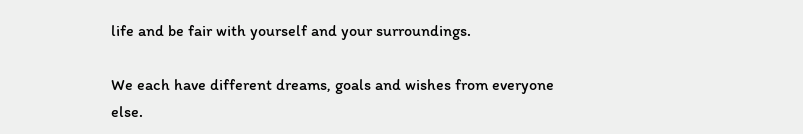life and be fair with yourself and your surroundings.

We each have different dreams, goals and wishes from everyone else.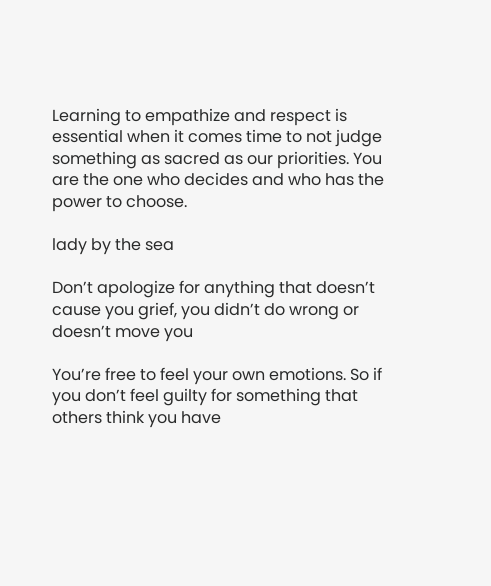Learning to empathize and respect is essential when it comes time to not judge something as sacred as our priorities. You are the one who decides and who has the power to choose.

lady by the sea

Don’t apologize for anything that doesn’t cause you grief, you didn’t do wrong or doesn’t move you

You’re free to feel your own emotions. So if you don’t feel guilty for something that others think you have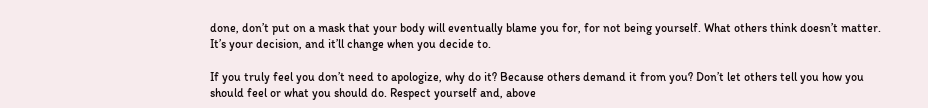done, don’t put on a mask that your body will eventually blame you for, for not being yourself. What others think doesn’t matter. It’s your decision, and it’ll change when you decide to.

If you truly feel you don’t need to apologize, why do it? Because others demand it from you? Don’t let others tell you how you should feel or what you should do. Respect yourself and, above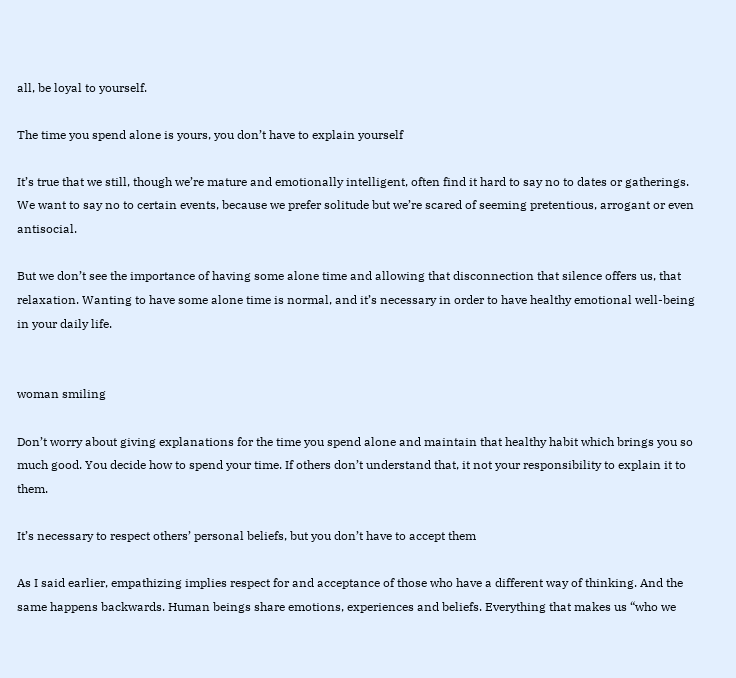all, be loyal to yourself.

The time you spend alone is yours, you don’t have to explain yourself

It’s true that we still, though we’re mature and emotionally intelligent, often find it hard to say no to dates or gatherings. We want to say no to certain events, because we prefer solitude but we’re scared of seeming pretentious, arrogant or even antisocial.

But we don’t see the importance of having some alone time and allowing that disconnection that silence offers us, that relaxation. Wanting to have some alone time is normal, and it’s necessary in order to have healthy emotional well-being in your daily life.


woman smiling

Don’t worry about giving explanations for the time you spend alone and maintain that healthy habit which brings you so much good. You decide how to spend your time. If others don’t understand that, it not your responsibility to explain it to them.

It’s necessary to respect others’ personal beliefs, but you don’t have to accept them

As I said earlier, empathizing implies respect for and acceptance of those who have a different way of thinking. And the same happens backwards. Human beings share emotions, experiences and beliefs. Everything that makes us “who we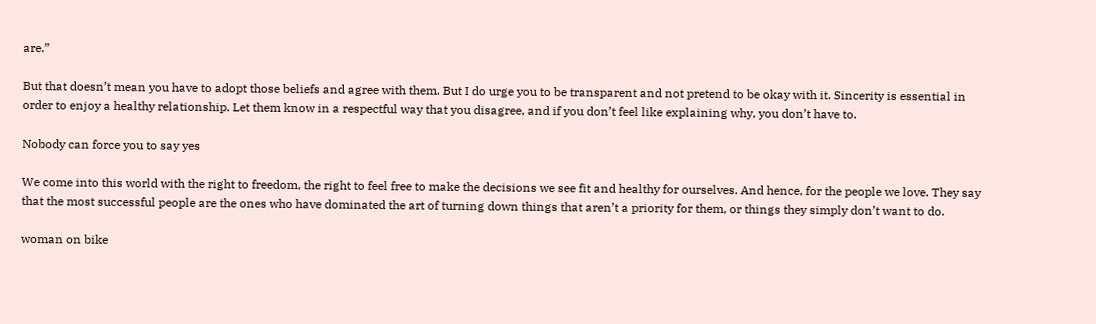are.”

But that doesn’t mean you have to adopt those beliefs and agree with them. But I do urge you to be transparent and not pretend to be okay with it. Sincerity is essential in order to enjoy a healthy relationship. Let them know in a respectful way that you disagree, and if you don’t feel like explaining why, you don’t have to.

Nobody can force you to say yes

We come into this world with the right to freedom, the right to feel free to make the decisions we see fit and healthy for ourselves. And hence, for the people we love. They say that the most successful people are the ones who have dominated the art of turning down things that aren’t a priority for them, or things they simply don’t want to do.

woman on bike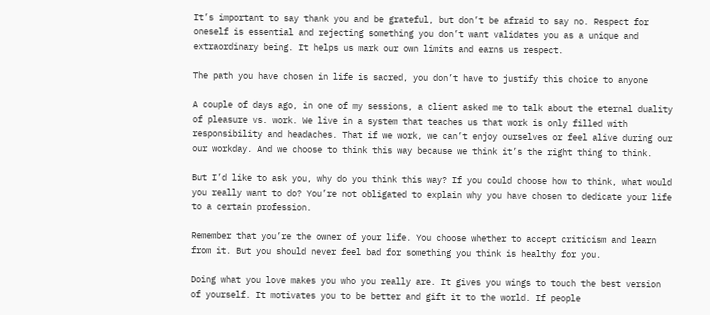It’s important to say thank you and be grateful, but don’t be afraid to say no. Respect for oneself is essential and rejecting something you don’t want validates you as a unique and extraordinary being. It helps us mark our own limits and earns us respect.

The path you have chosen in life is sacred, you don’t have to justify this choice to anyone

A couple of days ago, in one of my sessions, a client asked me to talk about the eternal duality of pleasure vs. work. We live in a system that teaches us that work is only filled with responsibility and headaches. That if we work, we can’t enjoy ourselves or feel alive during our our workday. And we choose to think this way because we think it’s the right thing to think.

But I’d like to ask you, why do you think this way? If you could choose how to think, what would you really want to do? You’re not obligated to explain why you have chosen to dedicate your life to a certain profession.

Remember that you’re the owner of your life. You choose whether to accept criticism and learn from it. But you should never feel bad for something you think is healthy for you.

Doing what you love makes you who you really are. It gives you wings to touch the best version of yourself. It motivates you to be better and gift it to the world. If people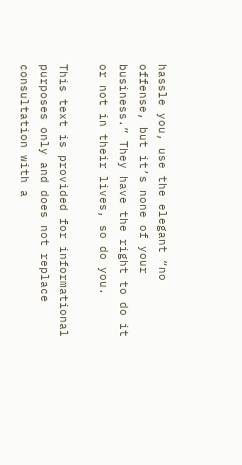hassle you, use the elegant “no offense, but it’s none of your business.” They have the right to do it or not in their lives, so do you.

This text is provided for informational purposes only and does not replace consultation with a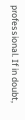professional. If in doubt,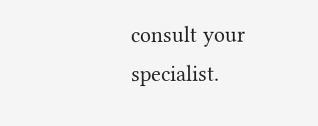consult your specialist.